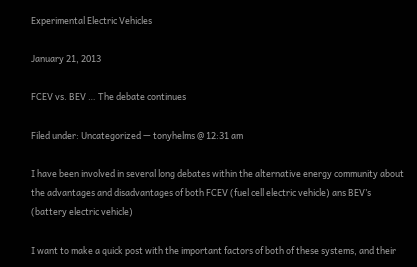Experimental Electric Vehicles

January 21, 2013

FCEV vs. BEV … The debate continues

Filed under: Uncategorized — tonyhelms @ 12:31 am

I have been involved in several long debates within the alternative energy community about the advantages and disadvantages of both FCEV (fuel cell electric vehicle) ans BEV’s (battery electric vehicle)

I want to make a quick post with the important factors of both of these systems, and their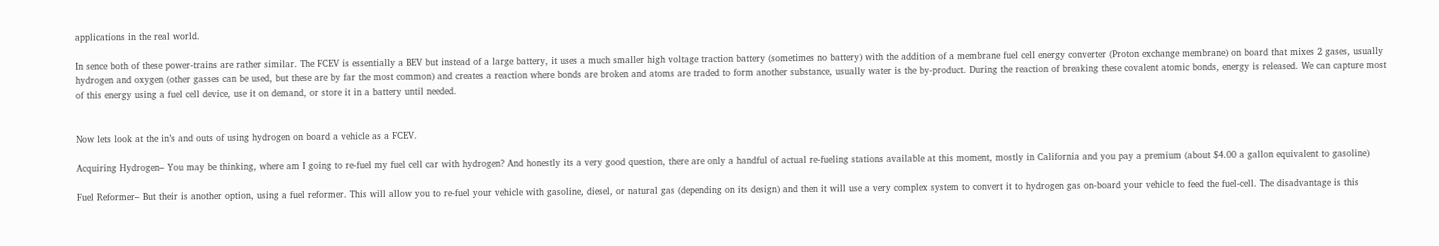applications in the real world.

In sence both of these power-trains are rather similar. The FCEV is essentially a BEV but instead of a large battery, it uses a much smaller high voltage traction battery (sometimes no battery) with the addition of a membrane fuel cell energy converter (Proton exchange membrane) on board that mixes 2 gases, usually hydrogen and oxygen (other gasses can be used, but these are by far the most common) and creates a reaction where bonds are broken and atoms are traded to form another substance, usually water is the by-product. During the reaction of breaking these covalent atomic bonds, energy is released. We can capture most of this energy using a fuel cell device, use it on demand, or store it in a battery until needed.


Now lets look at the in’s and outs of using hydrogen on board a vehicle as a FCEV.

Acquiring Hydrogen– You may be thinking, where am I going to re-fuel my fuel cell car with hydrogen? And honestly its a very good question, there are only a handful of actual re-fueling stations available at this moment, mostly in California and you pay a premium (about $4.00 a gallon equivalent to gasoline)

Fuel Reformer– But their is another option, using a fuel reformer. This will allow you to re-fuel your vehicle with gasoline, diesel, or natural gas (depending on its design) and then it will use a very complex system to convert it to hydrogen gas on-board your vehicle to feed the fuel-cell. The disadvantage is this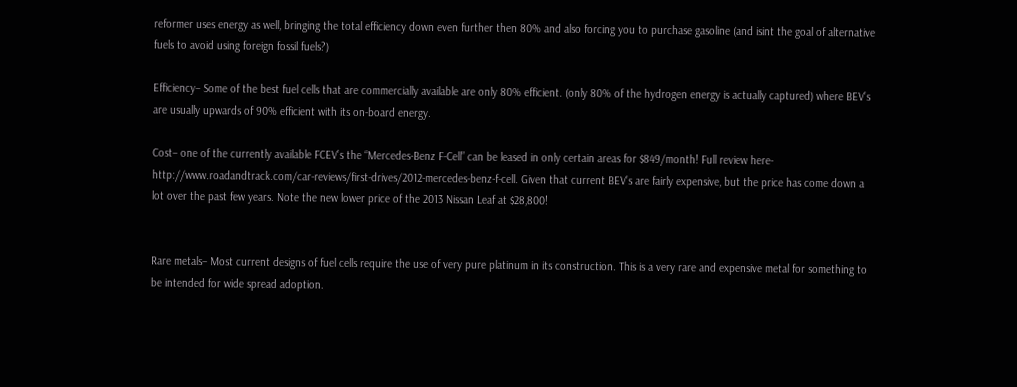reformer uses energy as well, bringing the total efficiency down even further then 80% and also forcing you to purchase gasoline (and isint the goal of alternative fuels to avoid using foreign fossil fuels?)

Efficiency– Some of the best fuel cells that are commercially available are only 80% efficient. (only 80% of the hydrogen energy is actually captured) where BEV’s are usually upwards of 90% efficient with its on-board energy.

Cost– one of the currently available FCEV’s the “Mercedes-Benz F-Cell” can be leased in only certain areas for $849/month! Full review here- http://www.roadandtrack.com/car-reviews/first-drives/2012-mercedes-benz-f-cell. Given that current BEV’s are fairly expensive, but the price has come down a lot over the past few years. Note the new lower price of the 2013 Nissan Leaf at $28,800!


Rare metals– Most current designs of fuel cells require the use of very pure platinum in its construction. This is a very rare and expensive metal for something to be intended for wide spread adoption.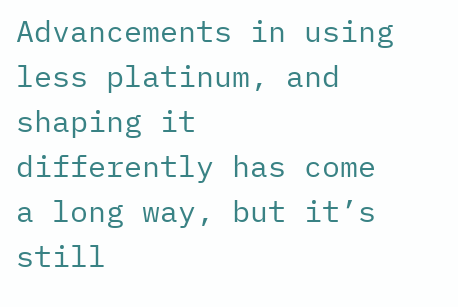Advancements in using less platinum, and shaping it differently has come a long way, but it’s still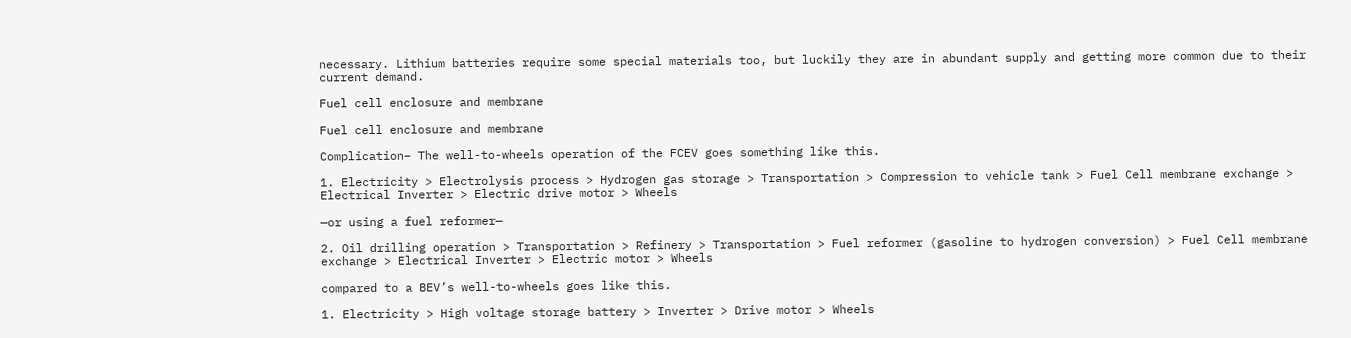necessary. Lithium batteries require some special materials too, but luckily they are in abundant supply and getting more common due to their current demand.

Fuel cell enclosure and membrane

Fuel cell enclosure and membrane

Complication– The well-to-wheels operation of the FCEV goes something like this.

1. Electricity > Electrolysis process > Hydrogen gas storage > Transportation > Compression to vehicle tank > Fuel Cell membrane exchange > Electrical Inverter > Electric drive motor > Wheels

—or using a fuel reformer—

2. Oil drilling operation > Transportation > Refinery > Transportation > Fuel reformer (gasoline to hydrogen conversion) > Fuel Cell membrane exchange > Electrical Inverter > Electric motor > Wheels

compared to a BEV’s well-to-wheels goes like this.

1. Electricity > High voltage storage battery > Inverter > Drive motor > Wheels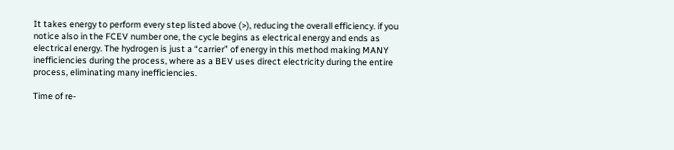It takes energy to perform every step listed above (>), reducing the overall efficiency. if you notice also in the FCEV number one, the cycle begins as electrical energy and ends as electrical energy. The hydrogen is just a “carrier” of energy in this method making MANY inefficiencies during the process, where as a BEV uses direct electricity during the entire process, eliminating many inefficiencies.

Time of re-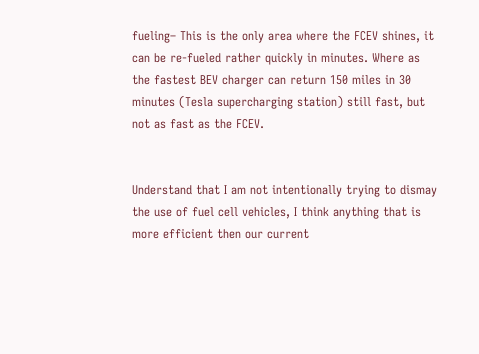fueling– This is the only area where the FCEV shines, it can be re-fueled rather quickly in minutes. Where as the fastest BEV charger can return 150 miles in 30 minutes (Tesla supercharging station) still fast, but not as fast as the FCEV.


Understand that I am not intentionally trying to dismay the use of fuel cell vehicles, I think anything that is more efficient then our current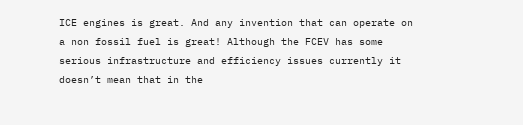ICE engines is great. And any invention that can operate on a non fossil fuel is great! Although the FCEV has some serious infrastructure and efficiency issues currently it doesn’t mean that in the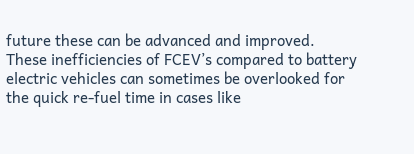future these can be advanced and improved. These inefficiencies of FCEV’s compared to battery electric vehicles can sometimes be overlooked for the quick re-fuel time in cases like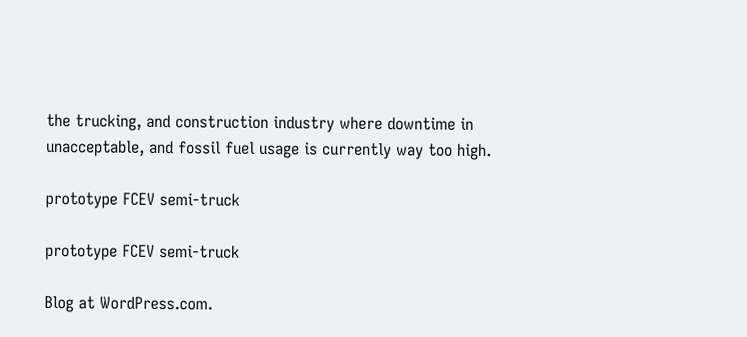the trucking, and construction industry where downtime in unacceptable, and fossil fuel usage is currently way too high.

prototype FCEV semi-truck

prototype FCEV semi-truck

Blog at WordPress.com.